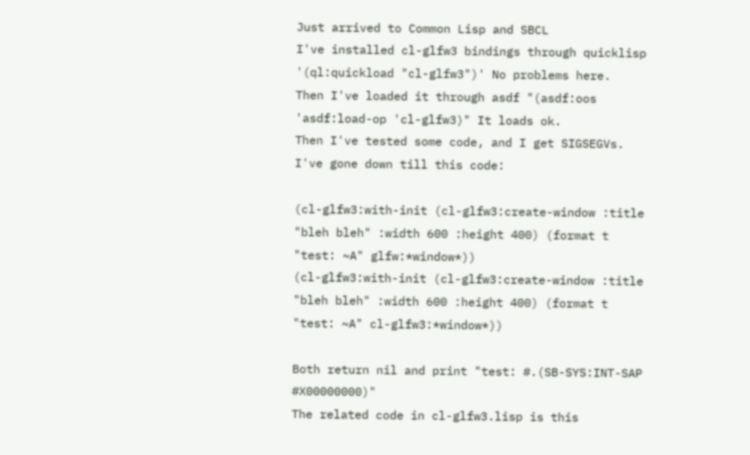Just arrived to Common Lisp and SBCL
I've installed cl-glfw3 bindings through quicklisp '(ql:quickload "cl-glfw3")' No problems here.
Then I've loaded it through asdf "(asdf:oos 'asdf:load-op 'cl-glfw3)" It loads ok.
Then I've tested some code, and I get SIGSEGVs.
I've gone down till this code:

(cl-glfw3:with-init (cl-glfw3:create-window :title "bleh bleh" :width 600 :height 400) (format t "test: ~A" glfw:*window*))
(cl-glfw3:with-init (cl-glfw3:create-window :title "bleh bleh" :width 600 :height 400) (format t "test: ~A" cl-glfw3:*window*))

Both return nil and print "test: #.(SB-SYS:INT-SAP #X00000000)"
The related code in cl-glfw3.lisp is this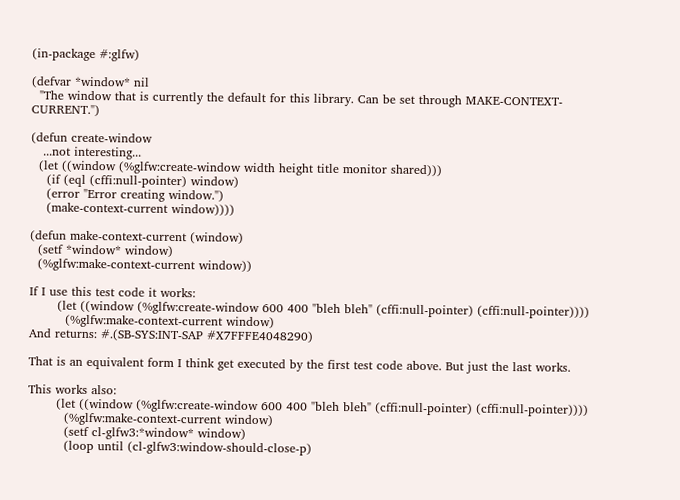(in-package #:glfw)

(defvar *window* nil
  "The window that is currently the default for this library. Can be set through MAKE-CONTEXT-CURRENT.")

(defun create-window
   ...not interesting...
  (let ((window (%glfw:create-window width height title monitor shared)))
    (if (eql (cffi:null-pointer) window)
    (error "Error creating window.")
    (make-context-current window))))

(defun make-context-current (window)
  (setf *window* window)
  (%glfw:make-context-current window))

If I use this test code it works:
       (let ((window (%glfw:create-window 600 400 "bleh bleh" (cffi:null-pointer) (cffi:null-pointer))))
         (%glfw:make-context-current window)
And returns: #.(SB-SYS:INT-SAP #X7FFFE4048290)

That is an equivalent form I think get executed by the first test code above. But just the last works.

This works also:
       (let ((window (%glfw:create-window 600 400 "bleh bleh" (cffi:null-pointer) (cffi:null-pointer))))
         (%glfw:make-context-current window)
         (setf cl-glfw3:*window* window)
         (loop until (cl-glfw3:window-should-close-p)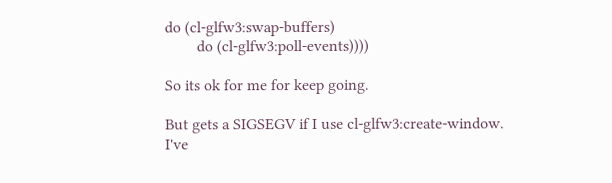do (cl-glfw3:swap-buffers)
        do (cl-glfw3:poll-events))))

So its ok for me for keep going.

But gets a SIGSEGV if I use cl-glfw3:create-window.
I've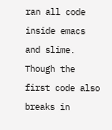ran all code inside emacs and slime.
Though the first code also breaks in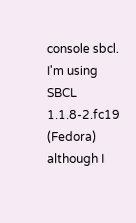console sbcl.
I'm using SBCL 1.1.8-2.fc19 (Fedora) although I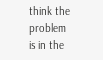think the problem is in the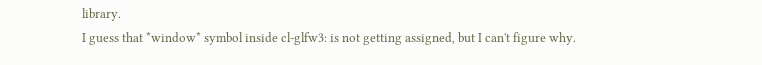library.
I guess that *window* symbol inside cl-glfw3: is not getting assigned, but I can't figure why.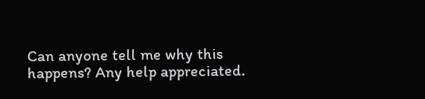Can anyone tell me why this happens? Any help appreciated.